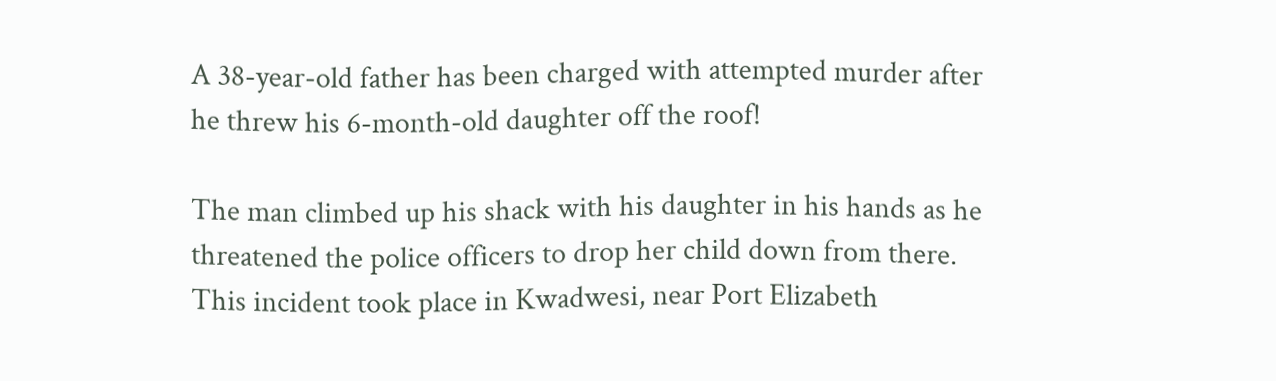A 38-year-old father has been charged with attempted murder after he threw his 6-month-old daughter off the roof!

The man climbed up his shack with his daughter in his hands as he threatened the police officers to drop her child down from there. This incident took place in Kwadwesi, near Port Elizabeth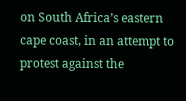on South Africa’s eastern cape coast, in an attempt to protest against the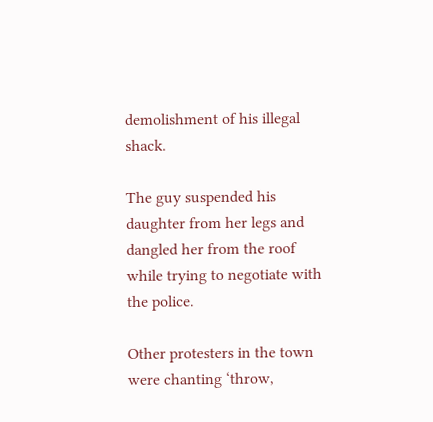demolishment of his illegal shack.

The guy suspended his daughter from her legs and dangled her from the roof while trying to negotiate with the police.

Other protesters in the town were chanting ‘throw,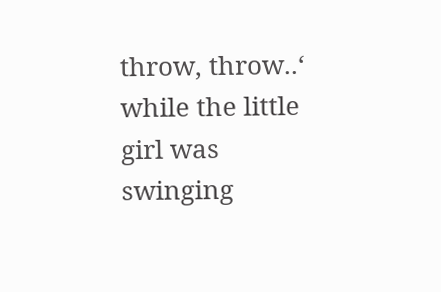throw, throw..‘ while the little girl was swinging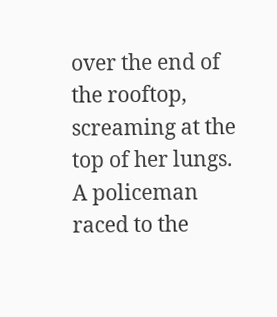over the end of the rooftop, screaming at the top of her lungs. A policeman raced to the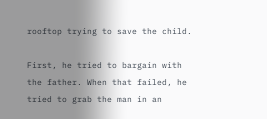rooftop trying to save the child.

First, he tried to bargain with the father. When that failed, he tried to grab the man in an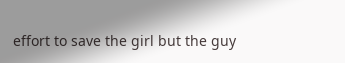effort to save the girl but the guy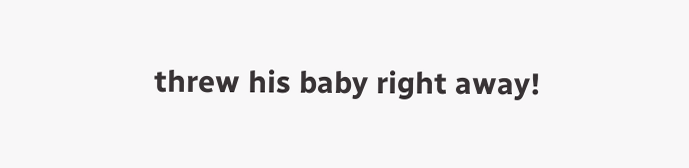threw his baby right away!